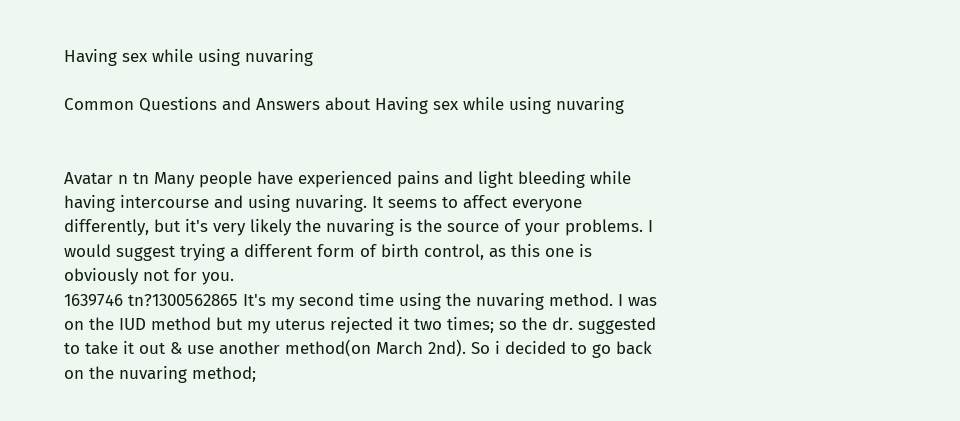Having sex while using nuvaring

Common Questions and Answers about Having sex while using nuvaring


Avatar n tn Many people have experienced pains and light bleeding while having intercourse and using nuvaring. It seems to affect everyone differently, but it's very likely the nuvaring is the source of your problems. I would suggest trying a different form of birth control, as this one is obviously not for you.
1639746 tn?1300562865 It's my second time using the nuvaring method. I was on the IUD method but my uterus rejected it two times; so the dr. suggested to take it out & use another method(on March 2nd). So i decided to go back on the nuvaring method;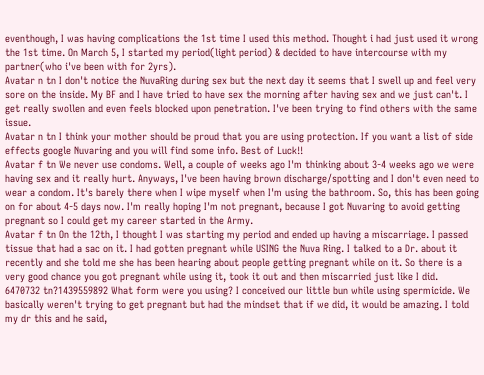eventhough, I was having complications the 1st time I used this method. Thought i had just used it wrong the 1st time. On March 5, I started my period(light period) & decided to have intercourse with my partner(who i've been with for 2yrs).
Avatar n tn I don't notice the NuvaRing during sex but the next day it seems that I swell up and feel very sore on the inside. My BF and I have tried to have sex the morning after having sex and we just can't. I get really swollen and even feels blocked upon penetration. I've been trying to find others with the same issue.
Avatar n tn I think your mother should be proud that you are using protection. If you want a list of side effects google Nuvaring and you will find some info. Best of Luck!!
Avatar f tn We never use condoms. Well, a couple of weeks ago I'm thinking about 3-4 weeks ago we were having sex and it really hurt. Anyways, I've been having brown discharge/spotting and I don't even need to wear a condom. It's barely there when I wipe myself when I'm using the bathroom. So, this has been going on for about 4-5 days now. I'm really hoping I'm not pregnant, because I got Nuvaring to avoid getting pregnant so I could get my career started in the Army.
Avatar f tn On the 12th, I thought I was starting my period and ended up having a miscarriage. I passed tissue that had a sac on it. I had gotten pregnant while USING the Nuva Ring. I talked to a Dr. about it recently and she told me she has been hearing about people getting pregnant while on it. So there is a very good chance you got pregnant while using it, took it out and then miscarried just like I did.
6470732 tn?1439559892 What form were you using? I conceived our little bun while using spermicide. We basically weren't trying to get pregnant but had the mindset that if we did, it would be amazing. I told my dr this and he said,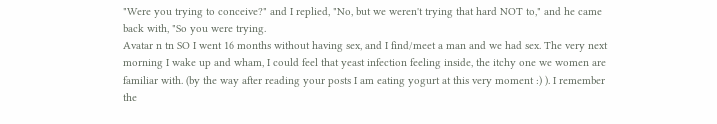"Were you trying to conceive?" and I replied, "No, but we weren't trying that hard NOT to," and he came back with, "So you were trying.
Avatar n tn SO I went 16 months without having sex, and I find/meet a man and we had sex. The very next morning I wake up and wham, I could feel that yeast infection feeling inside, the itchy one we women are familiar with. (by the way after reading your posts I am eating yogurt at this very moment :) ). I remember the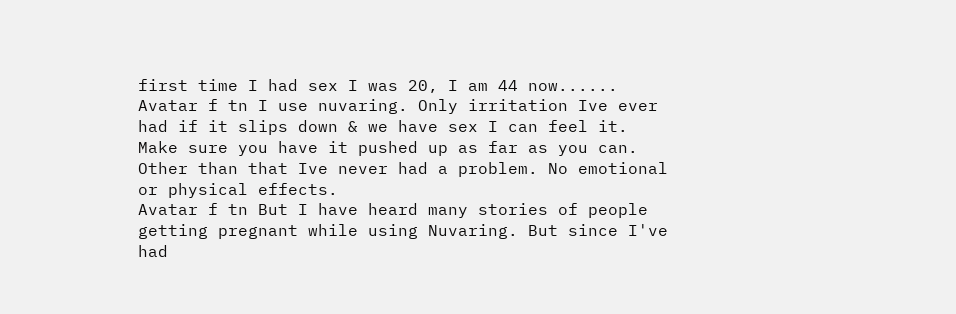first time I had sex I was 20, I am 44 now......
Avatar f tn I use nuvaring. Only irritation Ive ever had if it slips down & we have sex I can feel it. Make sure you have it pushed up as far as you can. Other than that Ive never had a problem. No emotional or physical effects.
Avatar f tn But I have heard many stories of people getting pregnant while using Nuvaring. But since I've had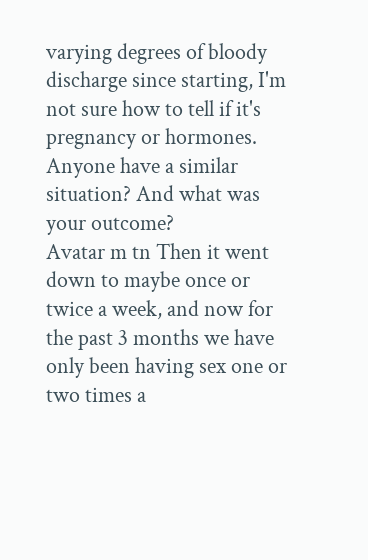varying degrees of bloody discharge since starting, I'm not sure how to tell if it's pregnancy or hormones. Anyone have a similar situation? And what was your outcome?
Avatar m tn Then it went down to maybe once or twice a week, and now for the past 3 months we have only been having sex one or two times a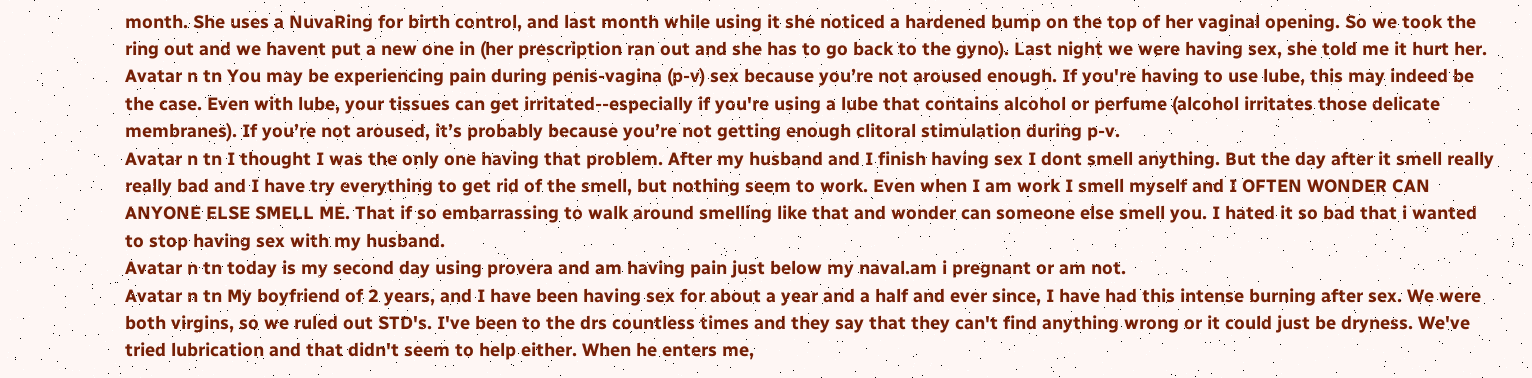month. She uses a NuvaRing for birth control, and last month while using it she noticed a hardened bump on the top of her vaginal opening. So we took the ring out and we havent put a new one in (her prescription ran out and she has to go back to the gyno). Last night we were having sex, she told me it hurt her.
Avatar n tn You may be experiencing pain during penis-vagina (p-v) sex because you’re not aroused enough. If you're having to use lube, this may indeed be the case. Even with lube, your tissues can get irritated--especially if you're using a lube that contains alcohol or perfume (alcohol irritates those delicate membranes). If you’re not aroused, it’s probably because you’re not getting enough clitoral stimulation during p-v.
Avatar n tn I thought I was the only one having that problem. After my husband and I finish having sex I dont smell anything. But the day after it smell really really bad and I have try everything to get rid of the smell, but nothing seem to work. Even when I am work I smell myself and I OFTEN WONDER CAN ANYONE ELSE SMELL ME. That if so embarrassing to walk around smelling like that and wonder can someone else smell you. I hated it so bad that i wanted to stop having sex with my husband.
Avatar n tn today is my second day using provera and am having pain just below my naval.am i pregnant or am not.
Avatar n tn My boyfriend of 2 years, and I have been having sex for about a year and a half and ever since, I have had this intense burning after sex. We were both virgins, so we ruled out STD's. I've been to the drs countless times and they say that they can't find anything wrong or it could just be dryness. We've tried lubrication and that didn't seem to help either. When he enters me,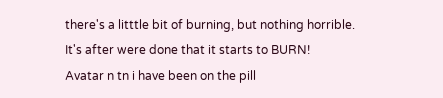there's a litttle bit of burning, but nothing horrible. It's after were done that it starts to BURN!
Avatar n tn i have been on the pill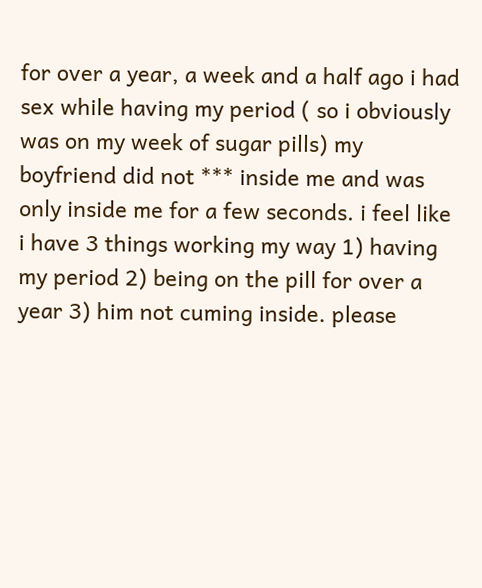for over a year, a week and a half ago i had sex while having my period ( so i obviously was on my week of sugar pills) my boyfriend did not *** inside me and was only inside me for a few seconds. i feel like i have 3 things working my way 1) having my period 2) being on the pill for over a year 3) him not cuming inside. please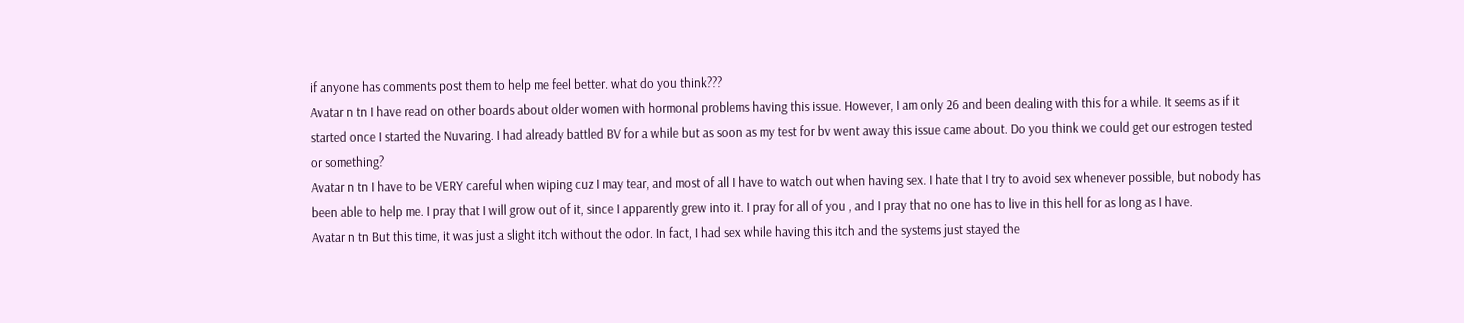if anyone has comments post them to help me feel better. what do you think???
Avatar n tn I have read on other boards about older women with hormonal problems having this issue. However, I am only 26 and been dealing with this for a while. It seems as if it started once I started the Nuvaring. I had already battled BV for a while but as soon as my test for bv went away this issue came about. Do you think we could get our estrogen tested or something?
Avatar n tn I have to be VERY careful when wiping cuz I may tear, and most of all I have to watch out when having sex. I hate that I try to avoid sex whenever possible, but nobody has been able to help me. I pray that I will grow out of it, since I apparently grew into it. I pray for all of you , and I pray that no one has to live in this hell for as long as I have.
Avatar n tn But this time, it was just a slight itch without the odor. In fact, I had sex while having this itch and the systems just stayed the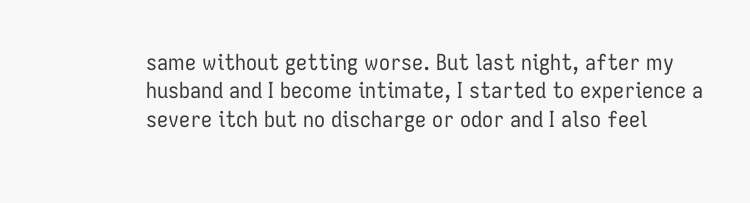same without getting worse. But last night, after my husband and I become intimate, I started to experience a severe itch but no discharge or odor and I also feel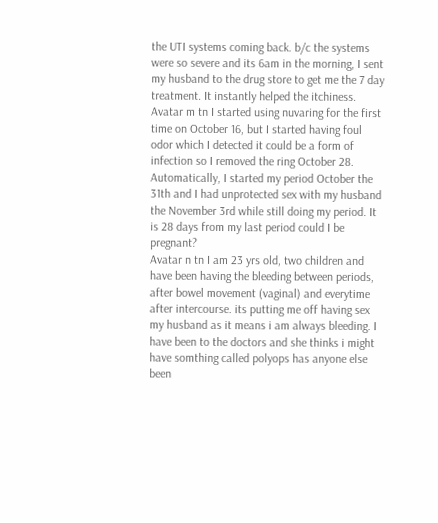the UTI systems coming back. b/c the systems were so severe and its 6am in the morning, I sent my husband to the drug store to get me the 7 day treatment. It instantly helped the itchiness.
Avatar m tn I started using nuvaring for the first time on October 16, but I started having foul odor which I detected it could be a form of infection so I removed the ring October 28. Automatically, I started my period October the 31th and I had unprotected sex with my husband the November 3rd while still doing my period. It is 28 days from my last period could I be pregnant?
Avatar n tn I am 23 yrs old, two children and have been having the bleeding between periods, after bowel movement (vaginal) and everytime after intercourse. its putting me off having sex my husband as it means i am always bleeding. I have been to the doctors and she thinks i might have somthing called polyops has anyone else been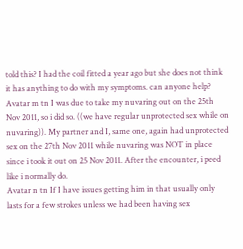told this? I had the coil fitted a year ago but she does not think it has anything to do with my symptoms. can anyone help?
Avatar m tn I was due to take my nuvaring out on the 25th Nov 2011, so i did so. ((we have regular unprotected sex while on nuvaring)). My partner and I, same one, again had unprotected sex on the 27th Nov 2011 while nuvaring was NOT in place since i took it out on 25 Nov 2011. After the encounter, i peed like i normally do.
Avatar n tn If I have issues getting him in that usually only lasts for a few strokes unless we had been having sex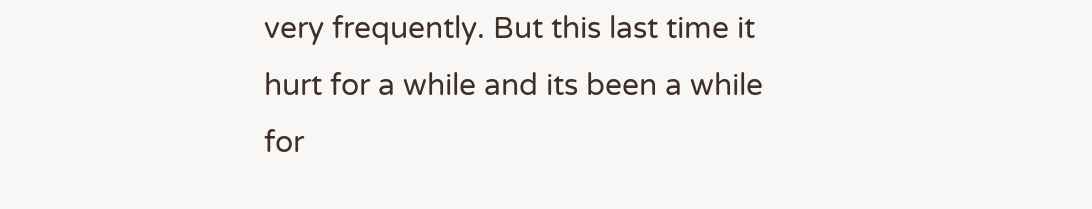very frequently. But this last time it hurt for a while and its been a while for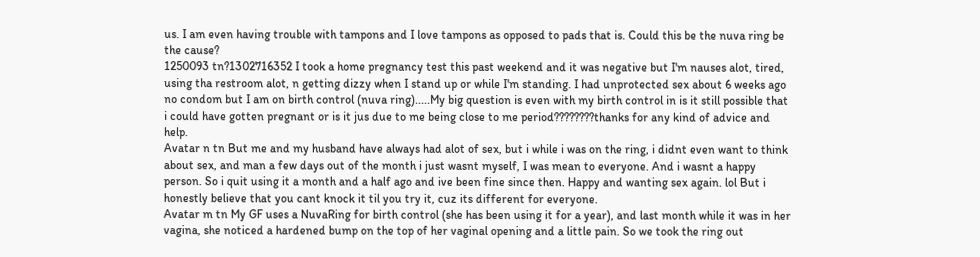us. I am even having trouble with tampons and I love tampons as opposed to pads that is. Could this be the nuva ring be the cause?
1250093 tn?1302716352 I took a home pregnancy test this past weekend and it was negative but I'm nauses alot, tired, using tha restroom alot, n getting dizzy when I stand up or while I'm standing. I had unprotected sex about 6 weeks ago no condom but I am on birth control (nuva ring).....My big question is even with my birth control in is it still possible that i could have gotten pregnant or is it jus due to me being close to me period????????thanks for any kind of advice and help.
Avatar n tn But me and my husband have always had alot of sex, but i while i was on the ring, i didnt even want to think about sex, and man a few days out of the month i just wasnt myself, I was mean to everyone. And i wasnt a happy person. So i quit using it a month and a half ago and ive been fine since then. Happy and wanting sex again. lol But i honestly believe that you cant knock it til you try it, cuz its different for everyone.
Avatar m tn My GF uses a NuvaRing for birth control (she has been using it for a year), and last month while it was in her vagina, she noticed a hardened bump on the top of her vaginal opening and a little pain. So we took the ring out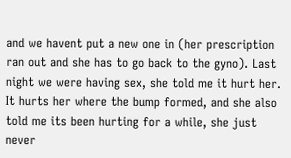and we havent put a new one in (her prescription ran out and she has to go back to the gyno). Last night we were having sex, she told me it hurt her. It hurts her where the bump formed, and she also told me its been hurting for a while, she just never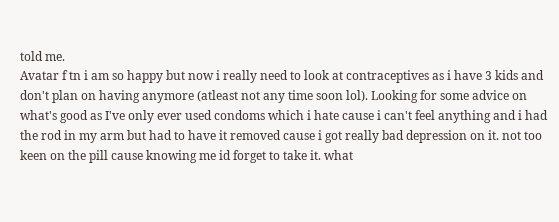told me.
Avatar f tn i am so happy but now i really need to look at contraceptives as i have 3 kids and don't plan on having anymore (atleast not any time soon lol). Looking for some advice on what's good as I've only ever used condoms which i hate cause i can't feel anything and i had the rod in my arm but had to have it removed cause i got really bad depression on it. not too keen on the pill cause knowing me id forget to take it. what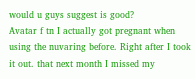would u guys suggest is good?
Avatar f tn I actually got pregnant when using the nuvaring before. Right after I took it out. that next month I missed my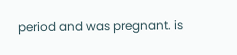period and was pregnant. is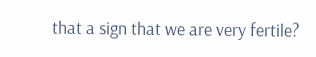that a sign that we are very fertile?